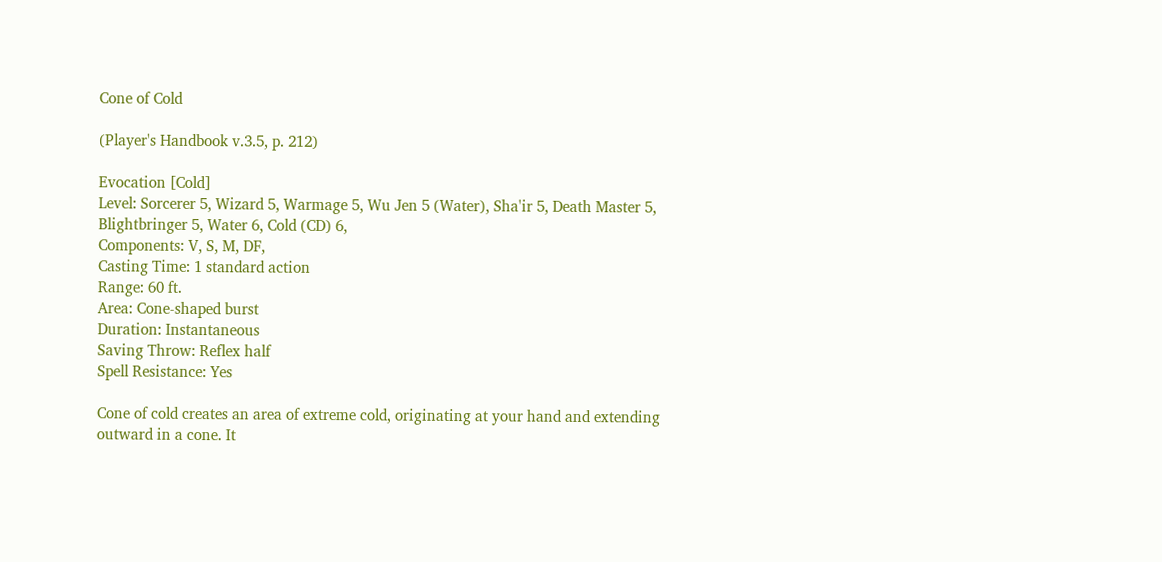Cone of Cold

(Player's Handbook v.3.5, p. 212)

Evocation [Cold]
Level: Sorcerer 5, Wizard 5, Warmage 5, Wu Jen 5 (Water), Sha'ir 5, Death Master 5, Blightbringer 5, Water 6, Cold (CD) 6,
Components: V, S, M, DF,
Casting Time: 1 standard action
Range: 60 ft.
Area: Cone-shaped burst
Duration: Instantaneous
Saving Throw: Reflex half
Spell Resistance: Yes

Cone of cold creates an area of extreme cold, originating at your hand and extending outward in a cone. It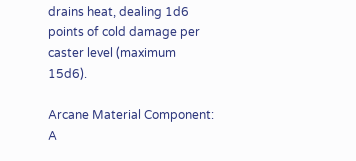drains heat, dealing 1d6 points of cold damage per caster level (maximum 15d6).

Arcane Material Component: A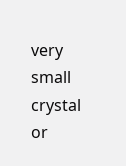very small crystal or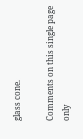glass cone.

Comments on this single page only